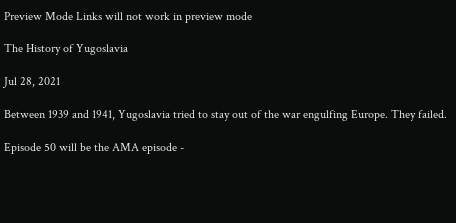Preview Mode Links will not work in preview mode

The History of Yugoslavia

Jul 28, 2021

Between 1939 and 1941, Yugoslavia tried to stay out of the war engulfing Europe. They failed.

Episode 50 will be the AMA episode -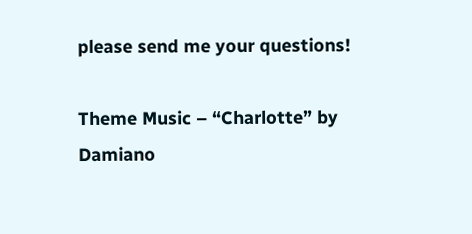please send me your questions!

Theme Music – “Charlotte” by Damiano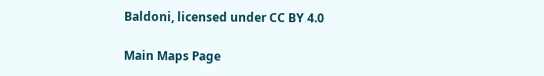Baldoni, licensed under CC BY 4.0

Main Maps Page